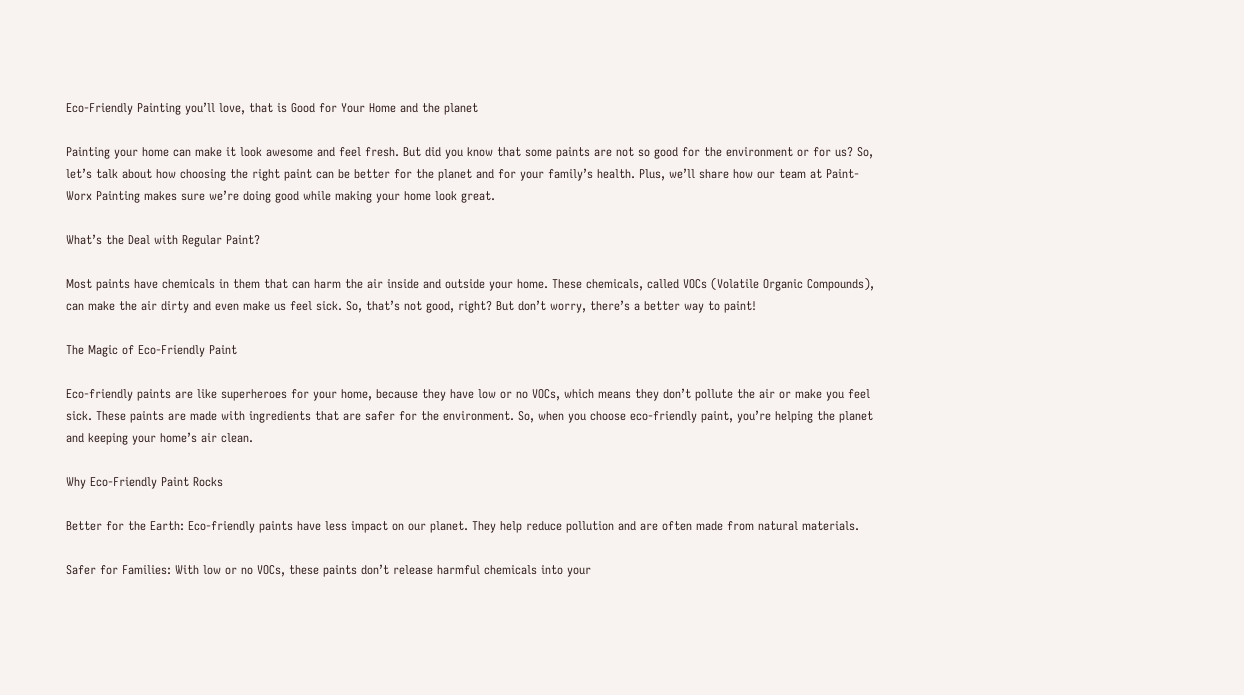Eco-Friendly Painting you’ll love, that is Good for Your Home and the planet

Painting your home can make it look awesome and feel fresh. But did you know that some paints are not so good for the environment or for us? So, let’s talk about how choosing the right paint can be better for the planet and for your family’s health. Plus, we’ll share how our team at Paint-Worx Painting makes sure we’re doing good while making your home look great.

What’s the Deal with Regular Paint?

Most paints have chemicals in them that can harm the air inside and outside your home. These chemicals, called VOCs (Volatile Organic Compounds), can make the air dirty and even make us feel sick. So, that’s not good, right? But don’t worry, there’s a better way to paint!

The Magic of Eco-Friendly Paint

Eco-friendly paints are like superheroes for your home, because they have low or no VOCs, which means they don’t pollute the air or make you feel sick. These paints are made with ingredients that are safer for the environment. So, when you choose eco-friendly paint, you’re helping the planet and keeping your home’s air clean.

Why Eco-Friendly Paint Rocks

Better for the Earth: Eco-friendly paints have less impact on our planet. They help reduce pollution and are often made from natural materials.

Safer for Families: With low or no VOCs, these paints don’t release harmful chemicals into your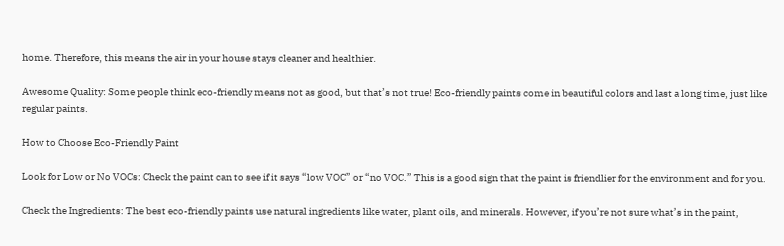home. Therefore, this means the air in your house stays cleaner and healthier.

Awesome Quality: Some people think eco-friendly means not as good, but that’s not true! Eco-friendly paints come in beautiful colors and last a long time, just like regular paints.

How to Choose Eco-Friendly Paint

Look for Low or No VOCs: Check the paint can to see if it says “low VOC” or “no VOC.” This is a good sign that the paint is friendlier for the environment and for you.

Check the Ingredients: The best eco-friendly paints use natural ingredients like water, plant oils, and minerals. However, if you’re not sure what’s in the paint,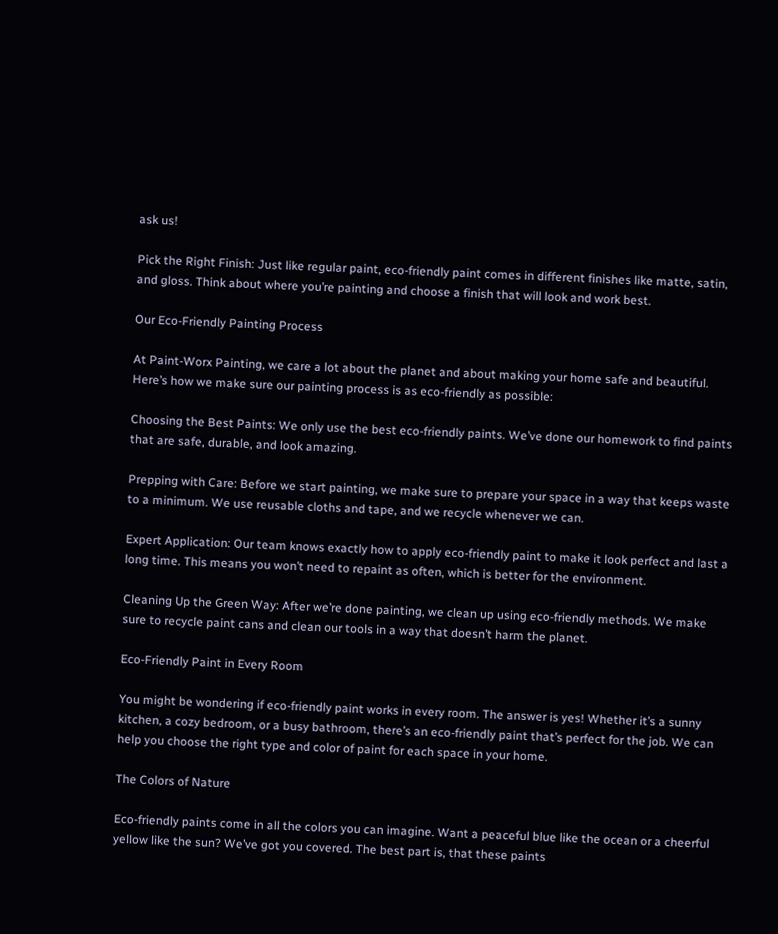ask us!

Pick the Right Finish: Just like regular paint, eco-friendly paint comes in different finishes like matte, satin, and gloss. Think about where you’re painting and choose a finish that will look and work best.

Our Eco-Friendly Painting Process

At Paint-Worx Painting, we care a lot about the planet and about making your home safe and beautiful. Here’s how we make sure our painting process is as eco-friendly as possible:

Choosing the Best Paints: We only use the best eco-friendly paints. We’ve done our homework to find paints that are safe, durable, and look amazing.

Prepping with Care: Before we start painting, we make sure to prepare your space in a way that keeps waste to a minimum. We use reusable cloths and tape, and we recycle whenever we can.

Expert Application: Our team knows exactly how to apply eco-friendly paint to make it look perfect and last a long time. This means you won’t need to repaint as often, which is better for the environment.

Cleaning Up the Green Way: After we’re done painting, we clean up using eco-friendly methods. We make sure to recycle paint cans and clean our tools in a way that doesn’t harm the planet.

Eco-Friendly Paint in Every Room

You might be wondering if eco-friendly paint works in every room. The answer is yes! Whether it’s a sunny kitchen, a cozy bedroom, or a busy bathroom, there’s an eco-friendly paint that’s perfect for the job. We can help you choose the right type and color of paint for each space in your home.

The Colors of Nature

Eco-friendly paints come in all the colors you can imagine. Want a peaceful blue like the ocean or a cheerful yellow like the sun? We’ve got you covered. The best part is, that these paints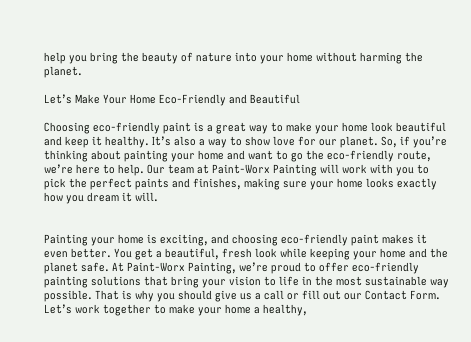help you bring the beauty of nature into your home without harming the planet.

Let’s Make Your Home Eco-Friendly and Beautiful

Choosing eco-friendly paint is a great way to make your home look beautiful and keep it healthy. It’s also a way to show love for our planet. So, if you’re thinking about painting your home and want to go the eco-friendly route, we’re here to help. Our team at Paint-Worx Painting will work with you to pick the perfect paints and finishes, making sure your home looks exactly how you dream it will.


Painting your home is exciting, and choosing eco-friendly paint makes it even better. You get a beautiful, fresh look while keeping your home and the planet safe. At Paint-Worx Painting, we’re proud to offer eco-friendly painting solutions that bring your vision to life in the most sustainable way possible. That is why you should give us a call or fill out our Contact Form. Let’s work together to make your home a healthy,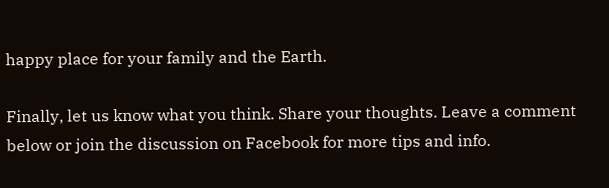happy place for your family and the Earth.

Finally, let us know what you think. Share your thoughts. Leave a comment below or join the discussion on Facebook for more tips and info.